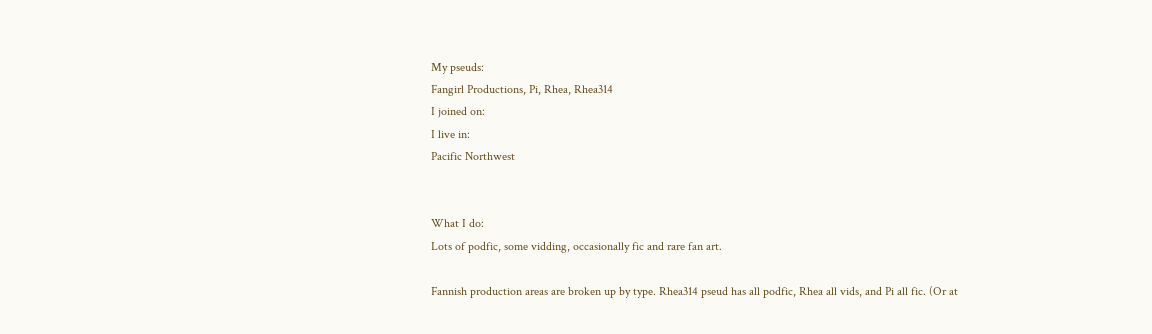My pseuds:
Fangirl Productions, Pi, Rhea, Rhea314
I joined on:
I live in:
Pacific Northwest


What I do:
Lots of podfic, some vidding, occasionally fic and rare fan art.

Fannish production areas are broken up by type. Rhea314 pseud has all podfic, Rhea all vids, and Pi all fic. (Or at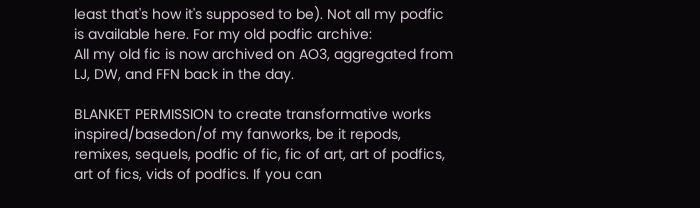least that's how it's supposed to be). Not all my podfic is available here. For my old podfic archive:
All my old fic is now archived on AO3, aggregated from LJ, DW, and FFN back in the day.

BLANKET PERMISSION to create transformative works inspired/basedon/of my fanworks, be it repods, remixes, sequels, podfic of fic, fic of art, art of podfics, art of fics, vids of podfics. If you can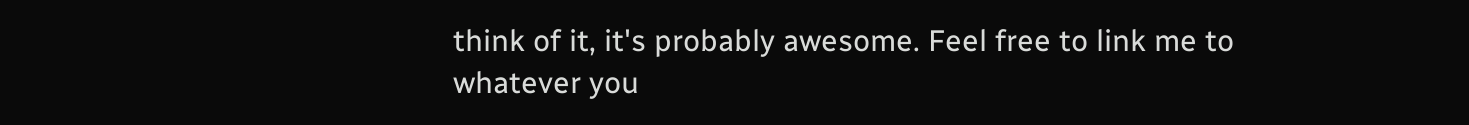think of it, it's probably awesome. Feel free to link me to whatever you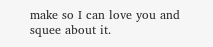make so I can love you and squee about it.